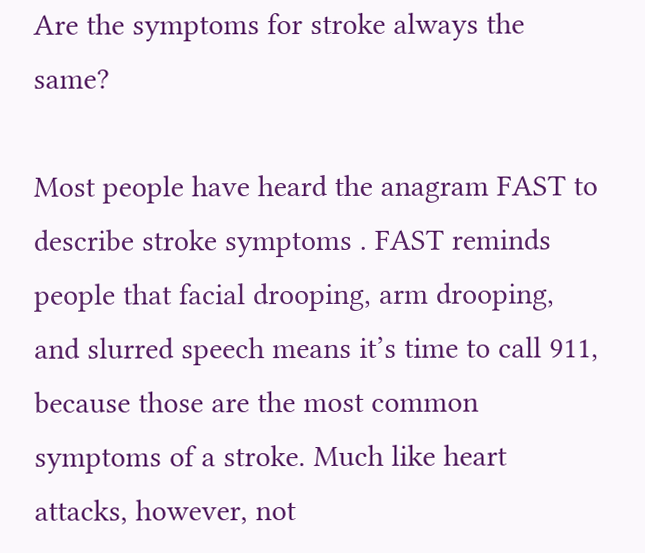Are the symptoms for stroke always the same?

Most people have heard the anagram FAST to describe stroke symptoms . FAST reminds people that facial drooping, arm drooping, and slurred speech means it’s time to call 911, because those are the most common symptoms of a stroke. Much like heart attacks, however, not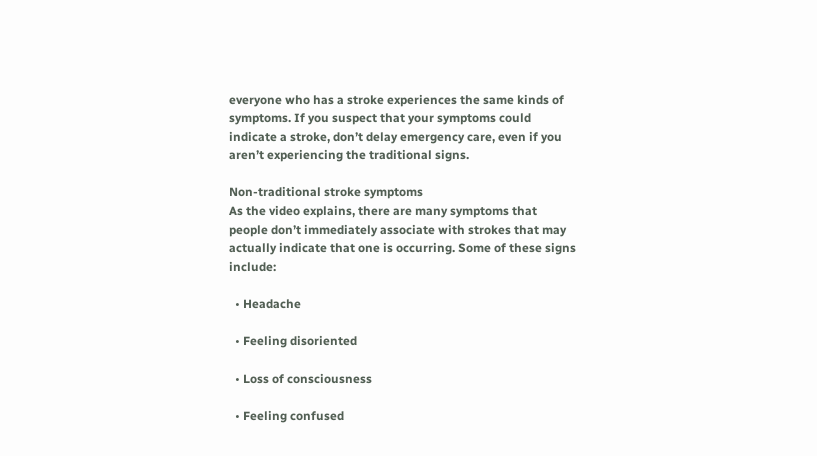everyone who has a stroke experiences the same kinds of symptoms. If you suspect that your symptoms could indicate a stroke, don’t delay emergency care, even if you aren’t experiencing the traditional signs.

Non-traditional stroke symptoms
As the video explains, there are many symptoms that people don’t immediately associate with strokes that may actually indicate that one is occurring. Some of these signs include:

  • Headache

  • Feeling disoriented

  • Loss of consciousness

  • Feeling confused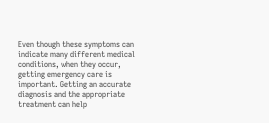Even though these symptoms can indicate many different medical conditions, when they occur, getting emergency care is important. Getting an accurate diagnosis and the appropriate treatment can help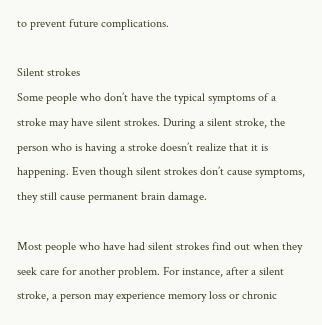to prevent future complications.

Silent strokes
Some people who don’t have the typical symptoms of a stroke may have silent strokes. During a silent stroke, the person who is having a stroke doesn’t realize that it is happening. Even though silent strokes don’t cause symptoms, they still cause permanent brain damage.

Most people who have had silent strokes find out when they seek care for another problem. For instance, after a silent stroke, a person may experience memory loss or chronic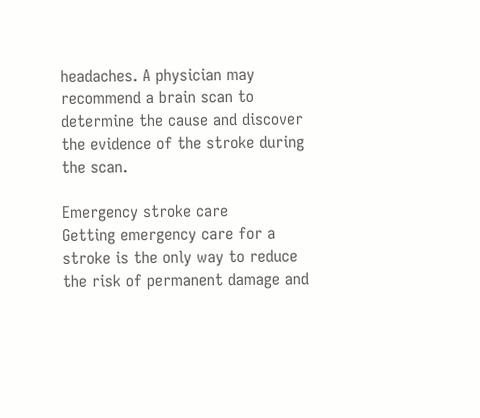headaches. A physician may recommend a brain scan to determine the cause and discover the evidence of the stroke during the scan.

Emergency stroke care
Getting emergency care for a stroke is the only way to reduce the risk of permanent damage and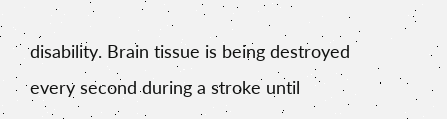disability. Brain tissue is being destroyed every second during a stroke until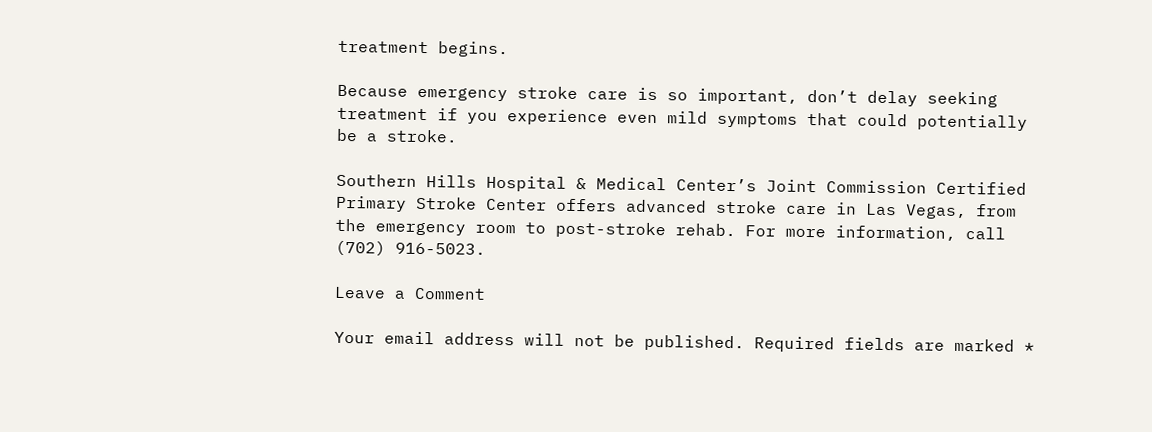treatment begins.

Because emergency stroke care is so important, don’t delay seeking treatment if you experience even mild symptoms that could potentially be a stroke.

Southern Hills Hospital & Medical Center’s Joint Commission Certified Primary Stroke Center offers advanced stroke care in Las Vegas, from the emergency room to post-stroke rehab. For more information, call (702) 916-5023.

Leave a Comment

Your email address will not be published. Required fields are marked *